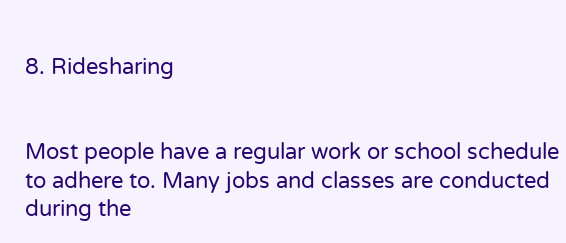8. Ridesharing


Most people have a regular work or school schedule to adhere to. Many jobs and classes are conducted during the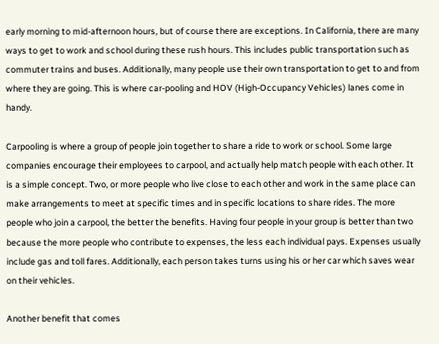early morning to mid-afternoon hours, but of course there are exceptions. In California, there are many ways to get to work and school during these rush hours. This includes public transportation such as commuter trains and buses. Additionally, many people use their own transportation to get to and from where they are going. This is where car-pooling and HOV (High-Occupancy Vehicles) lanes come in handy.

Carpooling is where a group of people join together to share a ride to work or school. Some large companies encourage their employees to carpool, and actually help match people with each other. It is a simple concept. Two, or more people who live close to each other and work in the same place can make arrangements to meet at specific times and in specific locations to share rides. The more people who join a carpool, the better the benefits. Having four people in your group is better than two because the more people who contribute to expenses, the less each individual pays. Expenses usually include gas and toll fares. Additionally, each person takes turns using his or her car which saves wear on their vehicles.

Another benefit that comes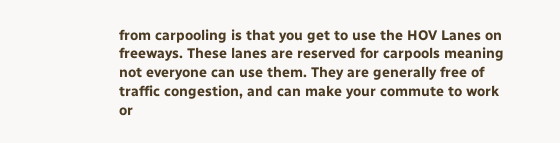from carpooling is that you get to use the HOV Lanes on freeways. These lanes are reserved for carpools meaning not everyone can use them. They are generally free of traffic congestion, and can make your commute to work or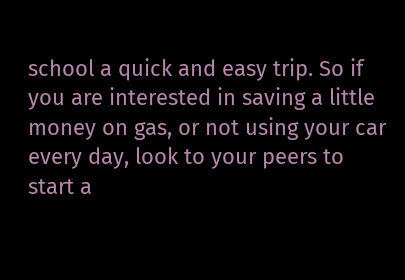school a quick and easy trip. So if you are interested in saving a little money on gas, or not using your car every day, look to your peers to start a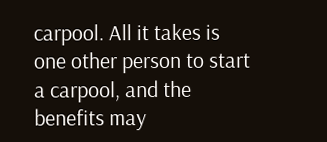carpool. All it takes is one other person to start a carpool, and the benefits may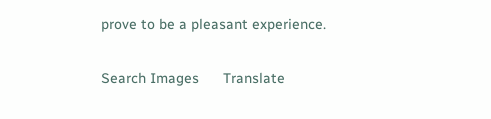prove to be a pleasant experience.

Search Images      Translate